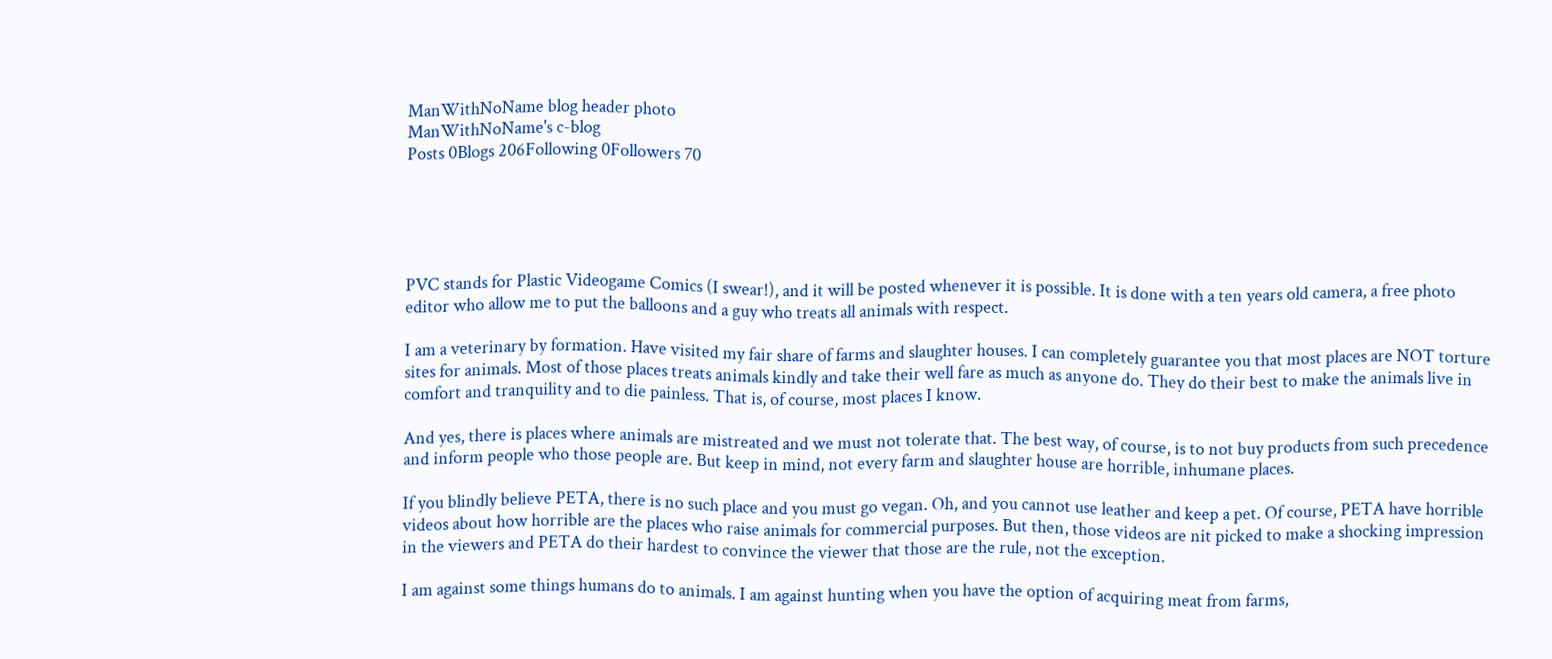ManWithNoName blog header photo
ManWithNoName's c-blog
Posts 0Blogs 206Following 0Followers 70





PVC stands for Plastic Videogame Comics (I swear!), and it will be posted whenever it is possible. It is done with a ten years old camera, a free photo editor who allow me to put the balloons and a guy who treats all animals with respect.

I am a veterinary by formation. Have visited my fair share of farms and slaughter houses. I can completely guarantee you that most places are NOT torture sites for animals. Most of those places treats animals kindly and take their well fare as much as anyone do. They do their best to make the animals live in comfort and tranquility and to die painless. That is, of course, most places I know.

And yes, there is places where animals are mistreated and we must not tolerate that. The best way, of course, is to not buy products from such precedence and inform people who those people are. But keep in mind, not every farm and slaughter house are horrible, inhumane places.

If you blindly believe PETA, there is no such place and you must go vegan. Oh, and you cannot use leather and keep a pet. Of course, PETA have horrible videos about how horrible are the places who raise animals for commercial purposes. But then, those videos are nit picked to make a shocking impression in the viewers and PETA do their hardest to convince the viewer that those are the rule, not the exception.

I am against some things humans do to animals. I am against hunting when you have the option of acquiring meat from farms,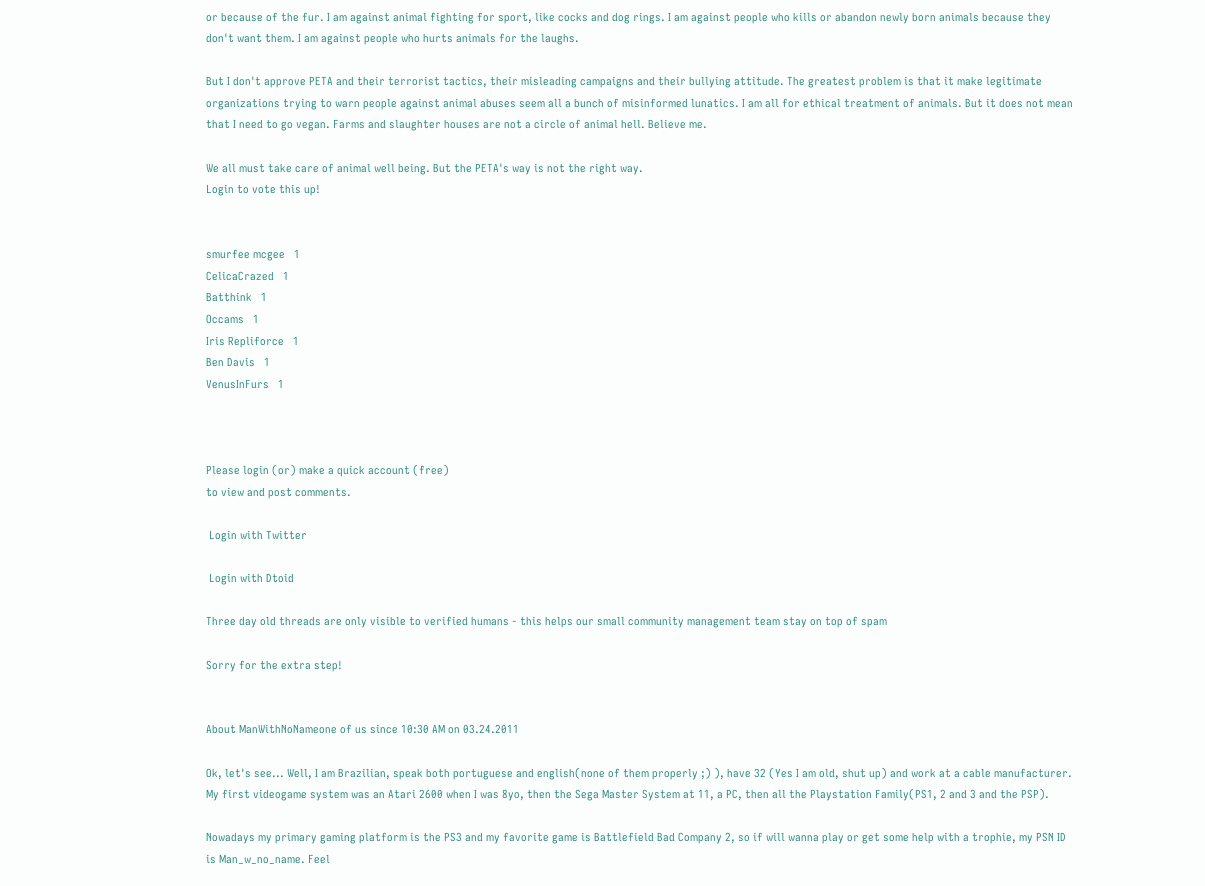or because of the fur. I am against animal fighting for sport, like cocks and dog rings. I am against people who kills or abandon newly born animals because they don't want them. I am against people who hurts animals for the laughs.

But I don't approve PETA and their terrorist tactics, their misleading campaigns and their bullying attitude. The greatest problem is that it make legitimate organizations trying to warn people against animal abuses seem all a bunch of misinformed lunatics. I am all for ethical treatment of animals. But it does not mean that I need to go vegan. Farms and slaughter houses are not a circle of animal hell. Believe me.

We all must take care of animal well being. But the PETA's way is not the right way.
Login to vote this up!


smurfee mcgee   1
CelicaCrazed   1
Batthink   1
Occams   1
Iris Repliforce   1
Ben Davis   1
VenusInFurs   1



Please login (or) make a quick account (free)
to view and post comments.

 Login with Twitter

 Login with Dtoid

Three day old threads are only visible to verified humans - this helps our small community management team stay on top of spam

Sorry for the extra step!


About ManWithNoNameone of us since 10:30 AM on 03.24.2011

Ok, let's see... Well, I am Brazilian, speak both portuguese and english(none of them properly ;) ), have 32 (Yes I am old, shut up) and work at a cable manufacturer. My first videogame system was an Atari 2600 when I was 8yo, then the Sega Master System at 11, a PC, then all the Playstation Family(PS1, 2 and 3 and the PSP).

Nowadays my primary gaming platform is the PS3 and my favorite game is Battlefield Bad Company 2, so if will wanna play or get some help with a trophie, my PSN ID is Man_w_no_name. Feel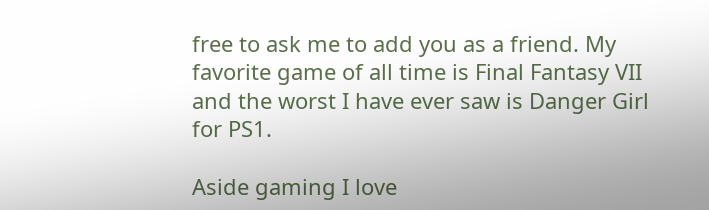free to ask me to add you as a friend. My favorite game of all time is Final Fantasy VII and the worst I have ever saw is Danger Girl for PS1.

Aside gaming I love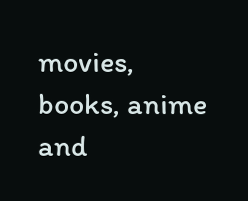movies, books, anime and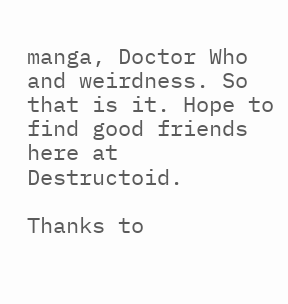manga, Doctor Who and weirdness. So that is it. Hope to find good friends here at Destructoid.

Thanks to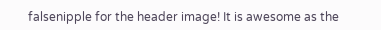falsenipple for the header image! It is awesome as the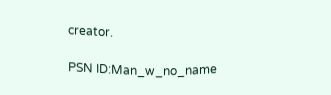creator.

PSN ID:Man_w_no_name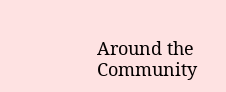Around the Community